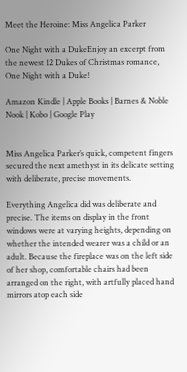Meet the Heroine: Miss Angelica Parker

One Night with a DukeEnjoy an excerpt from the newest 12 Dukes of Christmas romance,
One Night with a Duke!

Amazon Kindle | Apple Books | Barnes & Noble Nook | Kobo | Google Play


Miss Angelica Parker’s quick, competent fingers secured the next amethyst in its delicate setting with deliberate, precise movements.

Everything Angelica did was deliberate and precise. The items on display in the front windows were at varying heights, depending on whether the intended wearer was a child or an adult. Because the fireplace was on the left side of her shop, comfortable chairs had been arranged on the right, with artfully placed hand mirrors atop each side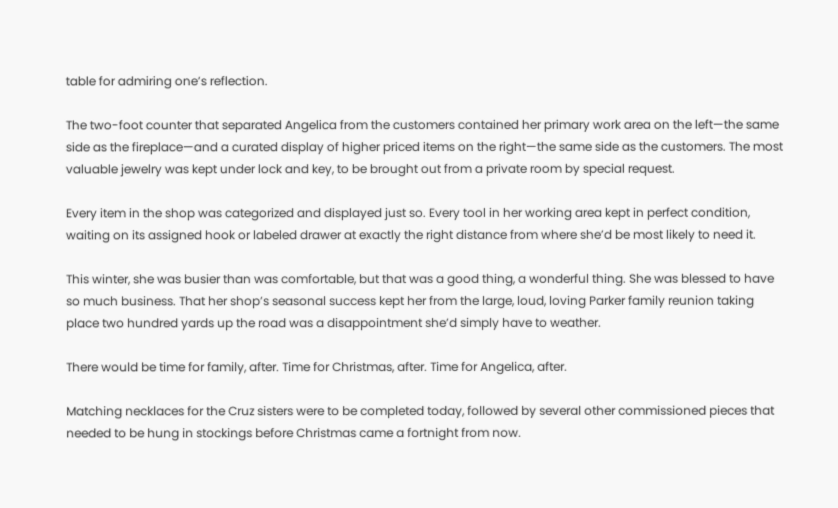table for admiring one’s reflection.

The two-foot counter that separated Angelica from the customers contained her primary work area on the left—the same side as the fireplace—and a curated display of higher priced items on the right—the same side as the customers. The most valuable jewelry was kept under lock and key, to be brought out from a private room by special request.

Every item in the shop was categorized and displayed just so. Every tool in her working area kept in perfect condition, waiting on its assigned hook or labeled drawer at exactly the right distance from where she’d be most likely to need it.

This winter, she was busier than was comfortable, but that was a good thing, a wonderful thing. She was blessed to have so much business. That her shop’s seasonal success kept her from the large, loud, loving Parker family reunion taking place two hundred yards up the road was a disappointment she’d simply have to weather.

There would be time for family, after. Time for Christmas, after. Time for Angelica, after.

Matching necklaces for the Cruz sisters were to be completed today, followed by several other commissioned pieces that needed to be hung in stockings before Christmas came a fortnight from now.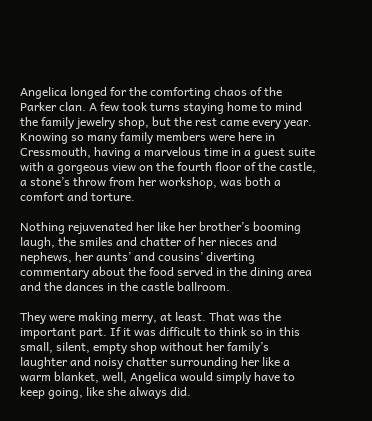Angelica longed for the comforting chaos of the Parker clan. A few took turns staying home to mind the family jewelry shop, but the rest came every year. Knowing so many family members were here in Cressmouth, having a marvelous time in a guest suite with a gorgeous view on the fourth floor of the castle, a stone’s throw from her workshop, was both a comfort and torture.

Nothing rejuvenated her like her brother’s booming laugh, the smiles and chatter of her nieces and nephews, her aunts’ and cousins’ diverting commentary about the food served in the dining area and the dances in the castle ballroom.

They were making merry, at least. That was the important part. If it was difficult to think so in this small, silent, empty shop without her family’s laughter and noisy chatter surrounding her like a warm blanket, well, Angelica would simply have to keep going, like she always did.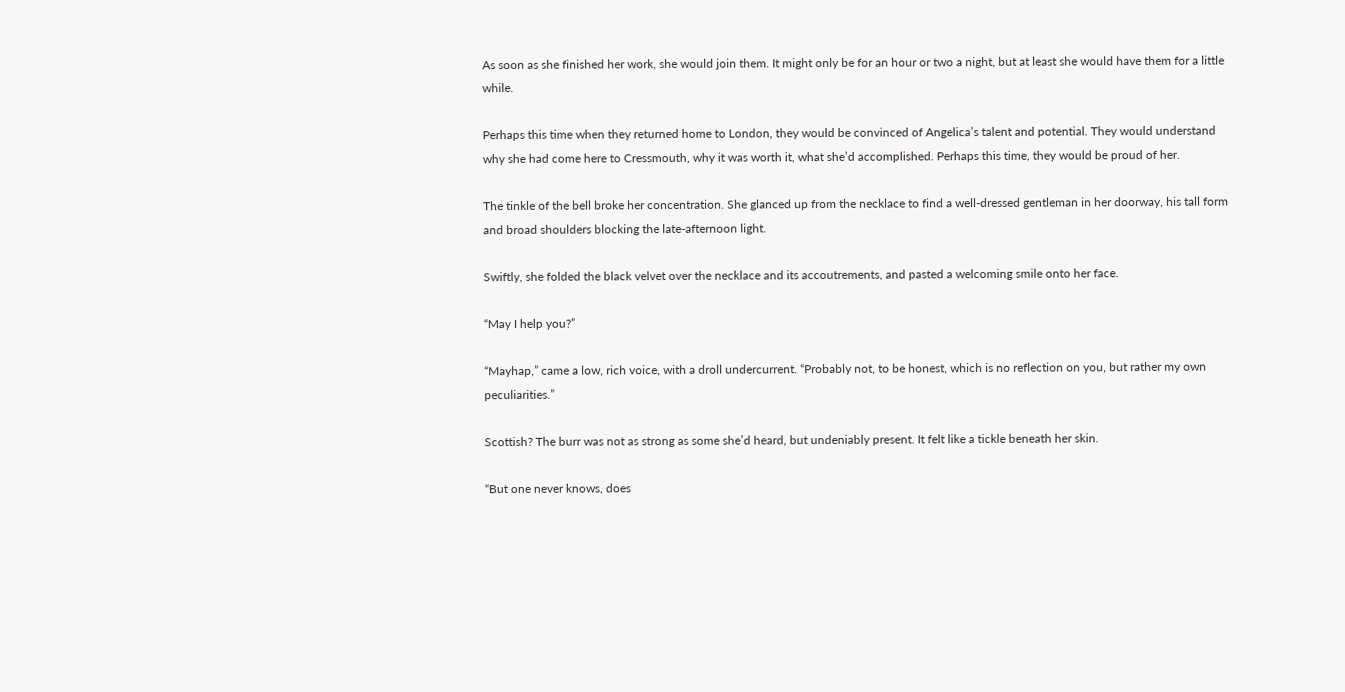As soon as she finished her work, she would join them. It might only be for an hour or two a night, but at least she would have them for a little while.

Perhaps this time when they returned home to London, they would be convinced of Angelica’s talent and potential. They would understand why she had come here to Cressmouth, why it was worth it, what she’d accomplished. Perhaps this time, they would be proud of her.

The tinkle of the bell broke her concentration. She glanced up from the necklace to find a well-dressed gentleman in her doorway, his tall form and broad shoulders blocking the late-afternoon light.

Swiftly, she folded the black velvet over the necklace and its accoutrements, and pasted a welcoming smile onto her face.

“May I help you?”

“Mayhap,” came a low, rich voice, with a droll undercurrent. “Probably not, to be honest, which is no reflection on you, but rather my own peculiarities.”

Scottish? The burr was not as strong as some she’d heard, but undeniably present. It felt like a tickle beneath her skin.

“But one never knows, does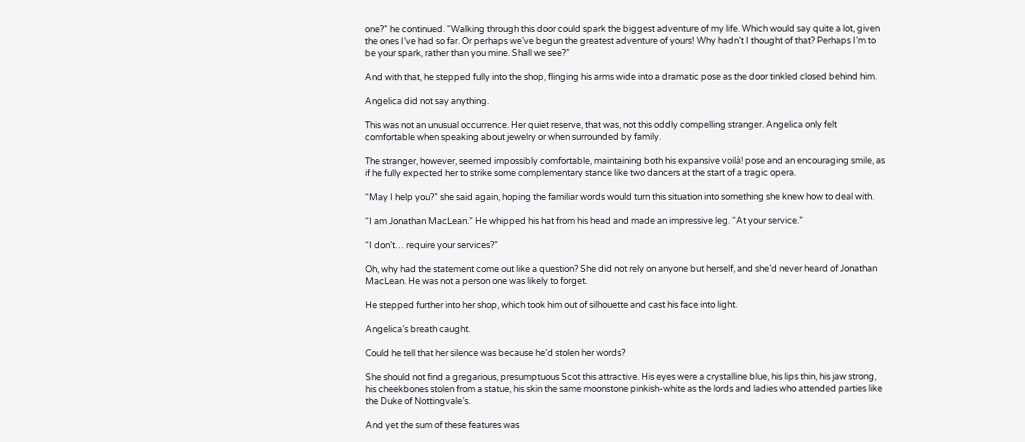one?” he continued. “Walking through this door could spark the biggest adventure of my life. Which would say quite a lot, given the ones I’ve had so far. Or perhaps we’ve begun the greatest adventure of yours! Why hadn’t I thought of that? Perhaps I’m to be your spark, rather than you mine. Shall we see?”

And with that, he stepped fully into the shop, flinging his arms wide into a dramatic pose as the door tinkled closed behind him.

Angelica did not say anything.

This was not an unusual occurrence. Her quiet reserve, that was, not this oddly compelling stranger. Angelica only felt comfortable when speaking about jewelry or when surrounded by family.

The stranger, however, seemed impossibly comfortable, maintaining both his expansive voilà! pose and an encouraging smile, as if he fully expected her to strike some complementary stance like two dancers at the start of a tragic opera.

“May I help you?” she said again, hoping the familiar words would turn this situation into something she knew how to deal with.

“I am Jonathan MacLean.” He whipped his hat from his head and made an impressive leg. “At your service.”

“I don’t… require your services?”

Oh, why had the statement come out like a question? She did not rely on anyone but herself, and she’d never heard of Jonathan MacLean. He was not a person one was likely to forget.

He stepped further into her shop, which took him out of silhouette and cast his face into light.

Angelica’s breath caught.

Could he tell that her silence was because he’d stolen her words?

She should not find a gregarious, presumptuous Scot this attractive. His eyes were a crystalline blue, his lips thin, his jaw strong, his cheekbones stolen from a statue, his skin the same moonstone pinkish-white as the lords and ladies who attended parties like the Duke of Nottingvale’s.

And yet the sum of these features was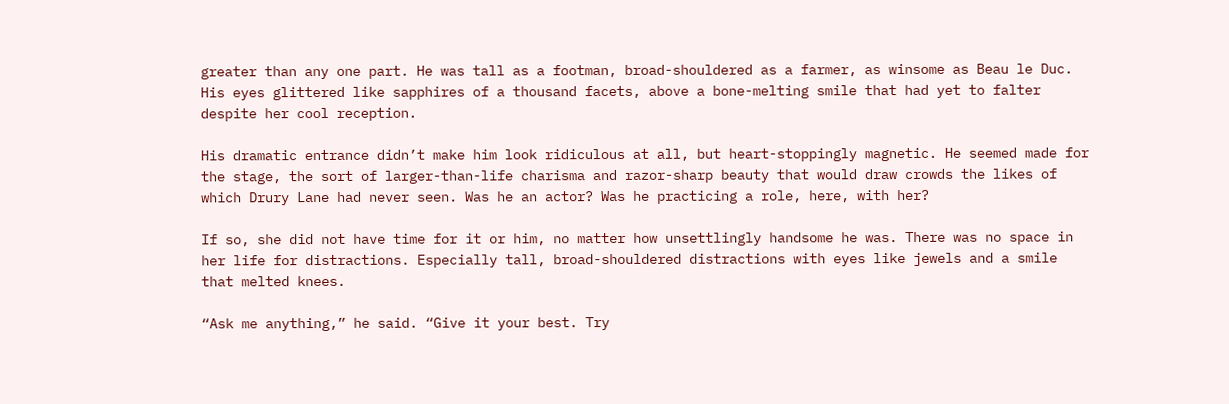greater than any one part. He was tall as a footman, broad-shouldered as a farmer, as winsome as Beau le Duc. His eyes glittered like sapphires of a thousand facets, above a bone-melting smile that had yet to falter despite her cool reception.

His dramatic entrance didn’t make him look ridiculous at all, but heart-stoppingly magnetic. He seemed made for the stage, the sort of larger-than-life charisma and razor-sharp beauty that would draw crowds the likes of which Drury Lane had never seen. Was he an actor? Was he practicing a role, here, with her?

If so, she did not have time for it or him, no matter how unsettlingly handsome he was. There was no space in her life for distractions. Especially tall, broad-shouldered distractions with eyes like jewels and a smile that melted knees.

“Ask me anything,” he said. “Give it your best. Try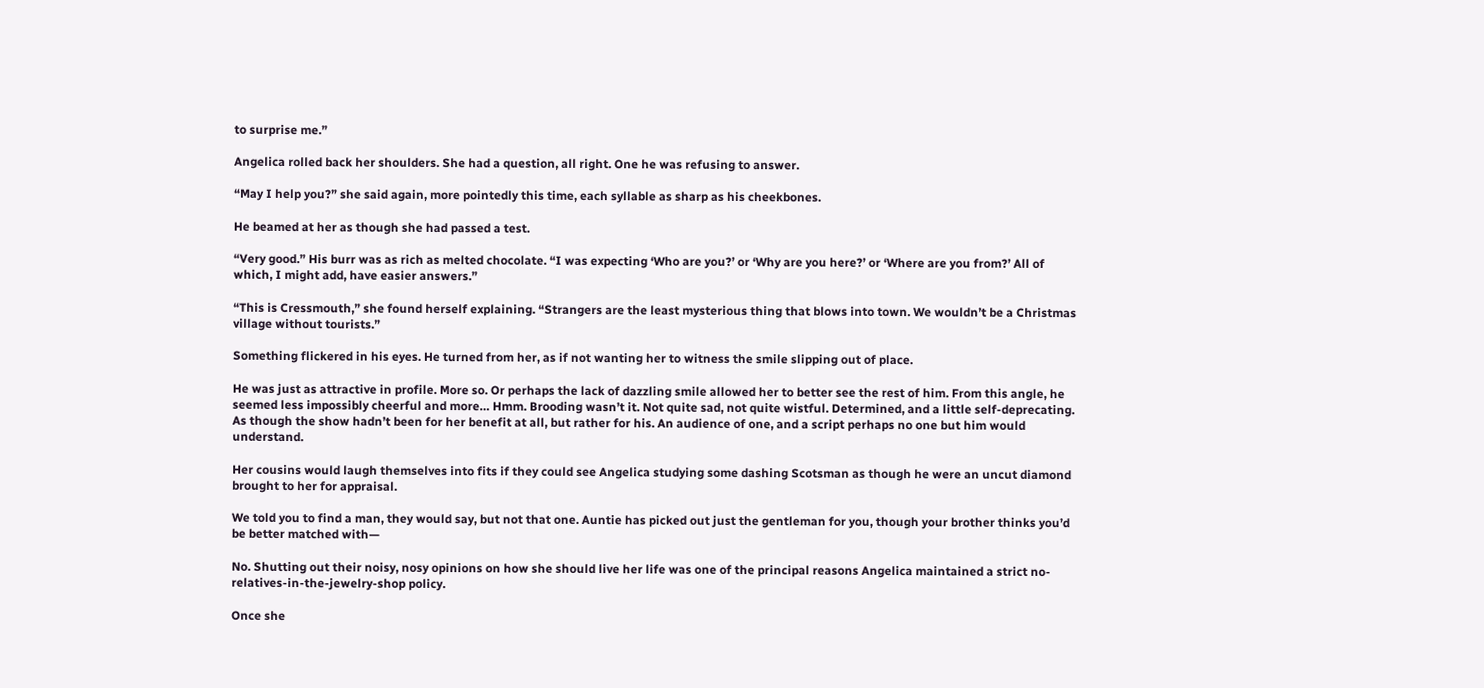to surprise me.”

Angelica rolled back her shoulders. She had a question, all right. One he was refusing to answer.

“May I help you?” she said again, more pointedly this time, each syllable as sharp as his cheekbones.

He beamed at her as though she had passed a test.

“Very good.” His burr was as rich as melted chocolate. “I was expecting ‘Who are you?’ or ‘Why are you here?’ or ‘Where are you from?’ All of which, I might add, have easier answers.”

“This is Cressmouth,” she found herself explaining. “Strangers are the least mysterious thing that blows into town. We wouldn’t be a Christmas village without tourists.”

Something flickered in his eyes. He turned from her, as if not wanting her to witness the smile slipping out of place.

He was just as attractive in profile. More so. Or perhaps the lack of dazzling smile allowed her to better see the rest of him. From this angle, he seemed less impossibly cheerful and more… Hmm. Brooding wasn’t it. Not quite sad, not quite wistful. Determined, and a little self-deprecating. As though the show hadn’t been for her benefit at all, but rather for his. An audience of one, and a script perhaps no one but him would understand.

Her cousins would laugh themselves into fits if they could see Angelica studying some dashing Scotsman as though he were an uncut diamond brought to her for appraisal.

We told you to find a man, they would say, but not that one. Auntie has picked out just the gentleman for you, though your brother thinks you’d be better matched with—

No. Shutting out their noisy, nosy opinions on how she should live her life was one of the principal reasons Angelica maintained a strict no-relatives-in-the-jewelry-shop policy.

Once she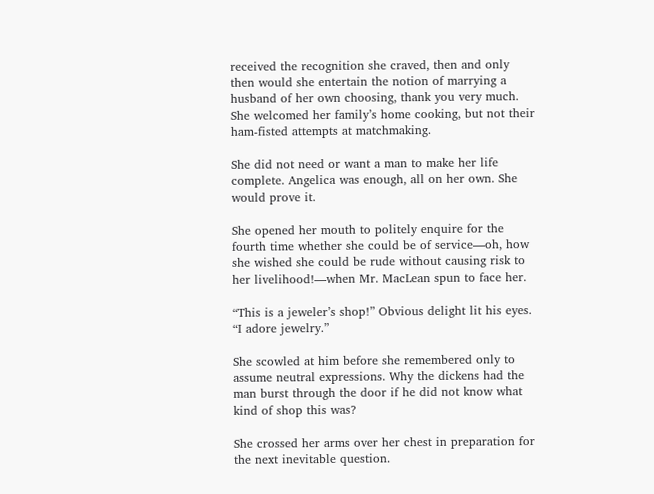received the recognition she craved, then and only then would she entertain the notion of marrying a husband of her own choosing, thank you very much. She welcomed her family’s home cooking, but not their ham-fisted attempts at matchmaking.

She did not need or want a man to make her life complete. Angelica was enough, all on her own. She would prove it.

She opened her mouth to politely enquire for the fourth time whether she could be of service—oh, how she wished she could be rude without causing risk to her livelihood!—when Mr. MacLean spun to face her.

“This is a jeweler’s shop!” Obvious delight lit his eyes. “I adore jewelry.”

She scowled at him before she remembered only to assume neutral expressions. Why the dickens had the man burst through the door if he did not know what kind of shop this was?

She crossed her arms over her chest in preparation for the next inevitable question.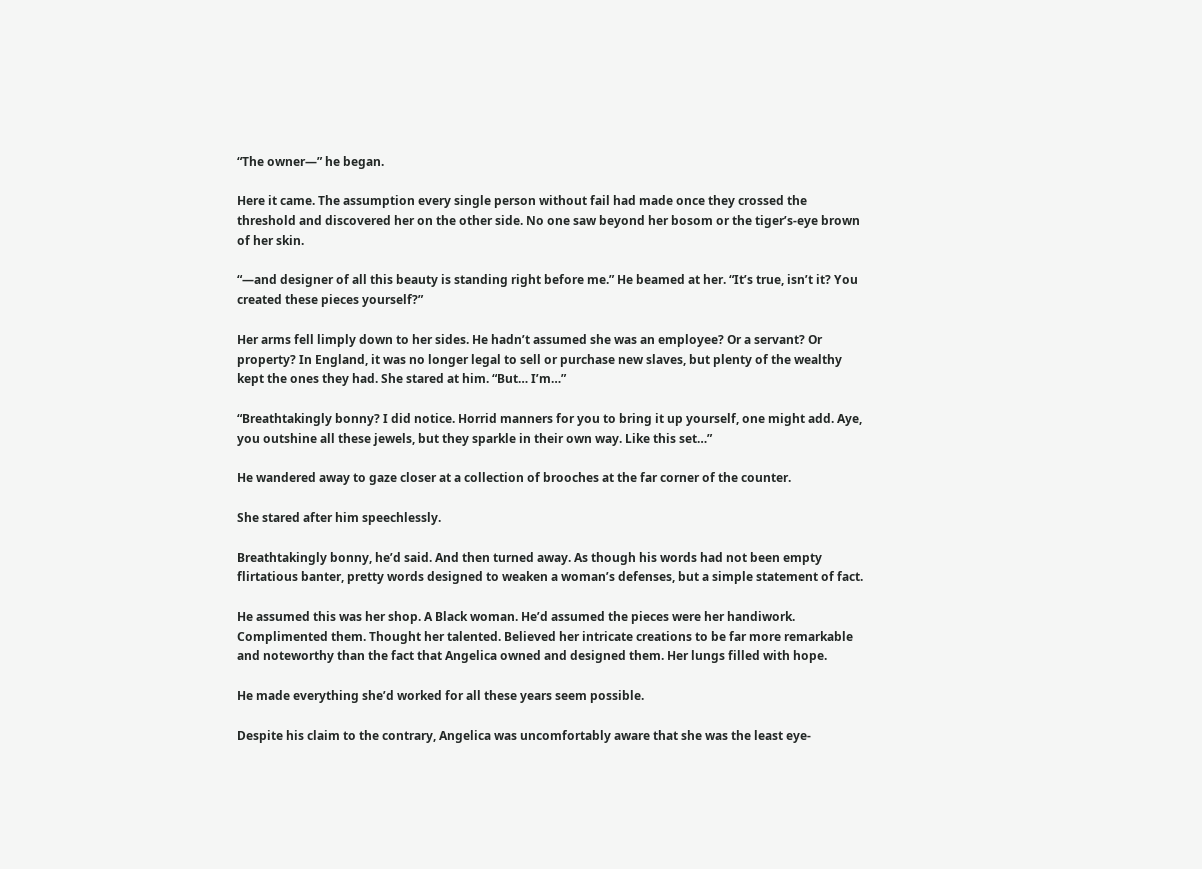“The owner—” he began.

Here it came. The assumption every single person without fail had made once they crossed the threshold and discovered her on the other side. No one saw beyond her bosom or the tiger’s-eye brown of her skin.

“—and designer of all this beauty is standing right before me.” He beamed at her. “It’s true, isn’t it? You created these pieces yourself?”

Her arms fell limply down to her sides. He hadn’t assumed she was an employee? Or a servant? Or property? In England, it was no longer legal to sell or purchase new slaves, but plenty of the wealthy kept the ones they had. She stared at him. “But… I’m…”

“Breathtakingly bonny? I did notice. Horrid manners for you to bring it up yourself, one might add. Aye, you outshine all these jewels, but they sparkle in their own way. Like this set…”

He wandered away to gaze closer at a collection of brooches at the far corner of the counter.

She stared after him speechlessly.

Breathtakingly bonny, he’d said. And then turned away. As though his words had not been empty flirtatious banter, pretty words designed to weaken a woman’s defenses, but a simple statement of fact.

He assumed this was her shop. A Black woman. He’d assumed the pieces were her handiwork. Complimented them. Thought her talented. Believed her intricate creations to be far more remarkable and noteworthy than the fact that Angelica owned and designed them. Her lungs filled with hope.

He made everything she’d worked for all these years seem possible.

Despite his claim to the contrary, Angelica was uncomfortably aware that she was the least eye-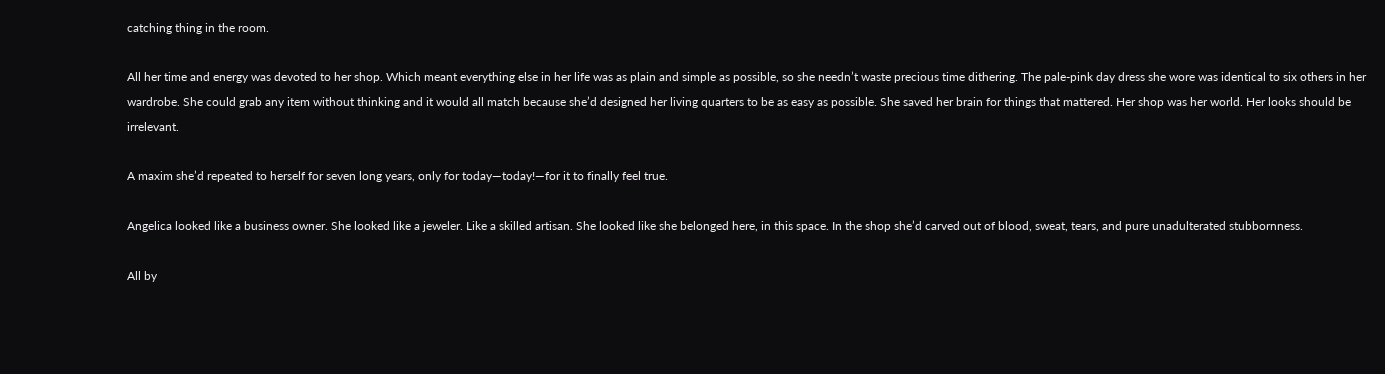catching thing in the room.

All her time and energy was devoted to her shop. Which meant everything else in her life was as plain and simple as possible, so she needn’t waste precious time dithering. The pale-pink day dress she wore was identical to six others in her wardrobe. She could grab any item without thinking and it would all match because she’d designed her living quarters to be as easy as possible. She saved her brain for things that mattered. Her shop was her world. Her looks should be irrelevant.

A maxim she’d repeated to herself for seven long years, only for today—today!—for it to finally feel true.

Angelica looked like a business owner. She looked like a jeweler. Like a skilled artisan. She looked like she belonged here, in this space. In the shop she’d carved out of blood, sweat, tears, and pure unadulterated stubbornness.

All by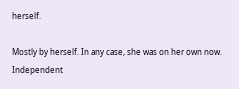herself.

Mostly by herself. In any case, she was on her own now. Independent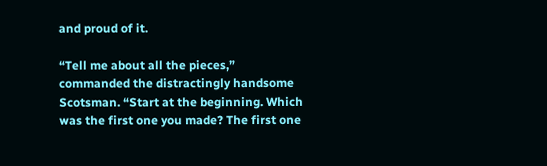and proud of it.

“Tell me about all the pieces,” commanded the distractingly handsome Scotsman. “Start at the beginning. Which was the first one you made? The first one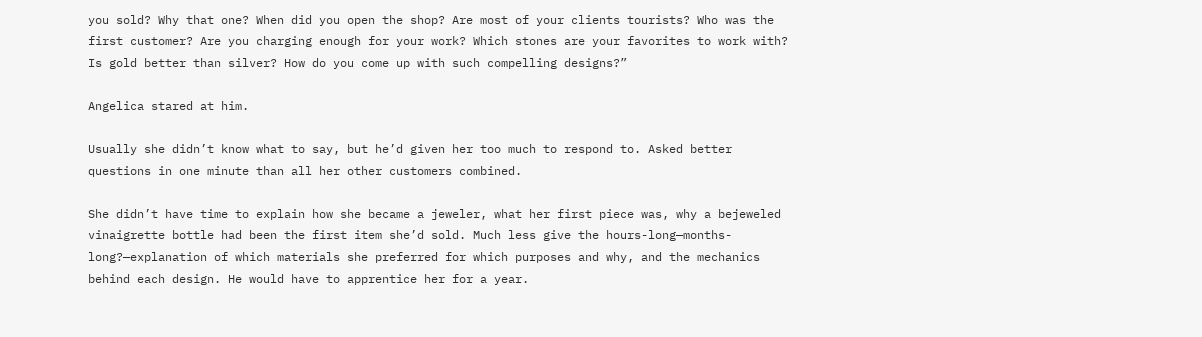you sold? Why that one? When did you open the shop? Are most of your clients tourists? Who was the first customer? Are you charging enough for your work? Which stones are your favorites to work with? Is gold better than silver? How do you come up with such compelling designs?”

Angelica stared at him.

Usually she didn’t know what to say, but he’d given her too much to respond to. Asked better questions in one minute than all her other customers combined.

She didn’t have time to explain how she became a jeweler, what her first piece was, why a bejeweled vinaigrette bottle had been the first item she’d sold. Much less give the hours-long—months-long?—explanation of which materials she preferred for which purposes and why, and the mechanics behind each design. He would have to apprentice her for a year.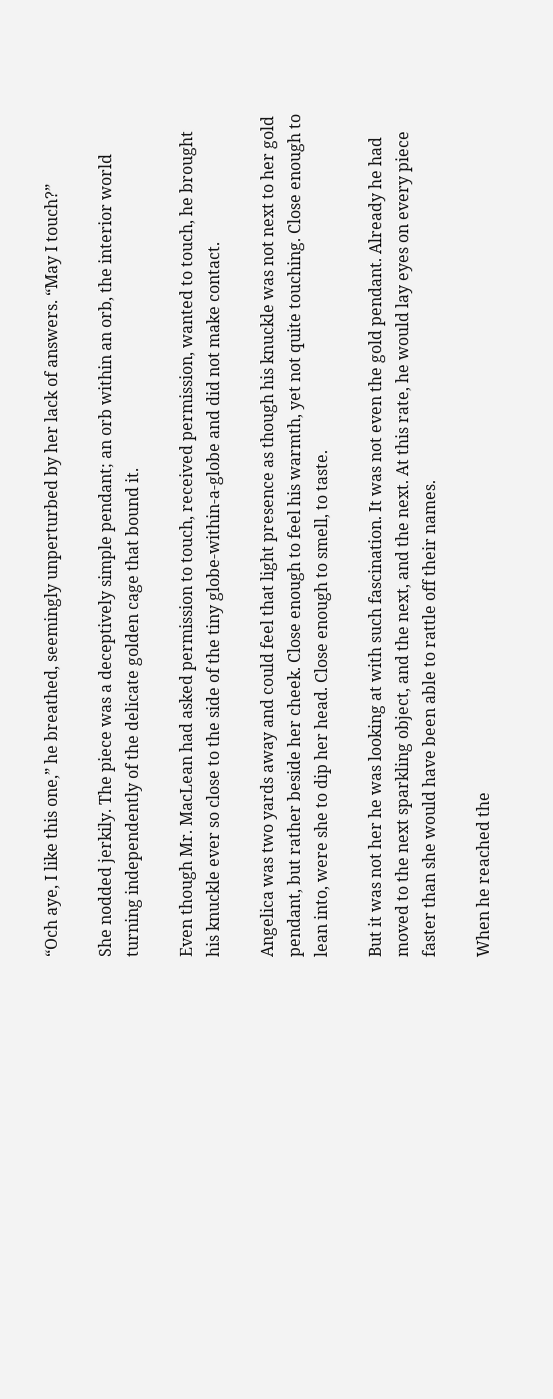“Och aye, I like this one,” he breathed, seemingly unperturbed by her lack of answers. “May I touch?”

She nodded jerkily. The piece was a deceptively simple pendant; an orb within an orb, the interior world turning independently of the delicate golden cage that bound it.

Even though Mr. MacLean had asked permission to touch, received permission, wanted to touch, he brought his knuckle ever so close to the side of the tiny globe-within-a-globe and did not make contact.

Angelica was two yards away and could feel that light presence as though his knuckle was not next to her gold pendant, but rather beside her cheek. Close enough to feel his warmth, yet not quite touching. Close enough to lean into, were she to dip her head. Close enough to smell, to taste.

But it was not her he was looking at with such fascination. It was not even the gold pendant. Already he had moved to the next sparkling object, and the next, and the next. At this rate, he would lay eyes on every piece faster than she would have been able to rattle off their names.

When he reached the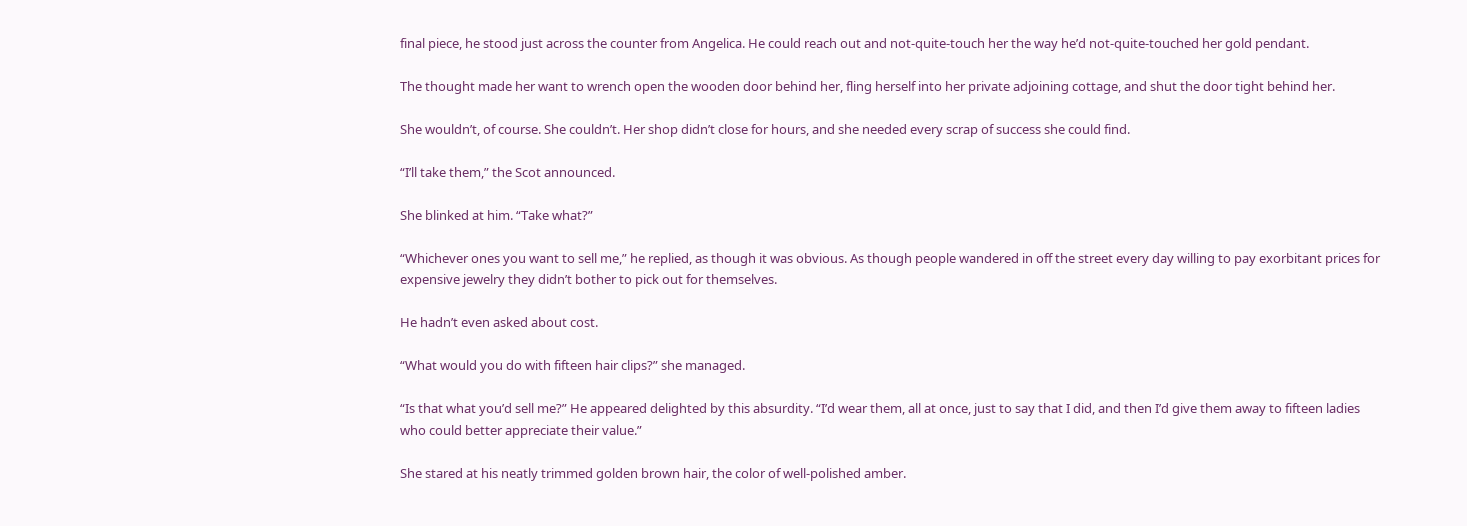final piece, he stood just across the counter from Angelica. He could reach out and not-quite-touch her the way he’d not-quite-touched her gold pendant.

The thought made her want to wrench open the wooden door behind her, fling herself into her private adjoining cottage, and shut the door tight behind her.

She wouldn’t, of course. She couldn’t. Her shop didn’t close for hours, and she needed every scrap of success she could find.

“I’ll take them,” the Scot announced.

She blinked at him. “Take what?”

“Whichever ones you want to sell me,” he replied, as though it was obvious. As though people wandered in off the street every day willing to pay exorbitant prices for expensive jewelry they didn’t bother to pick out for themselves.

He hadn’t even asked about cost.

“What would you do with fifteen hair clips?” she managed.

“Is that what you’d sell me?” He appeared delighted by this absurdity. “I’d wear them, all at once, just to say that I did, and then I’d give them away to fifteen ladies who could better appreciate their value.”

She stared at his neatly trimmed golden brown hair, the color of well-polished amber.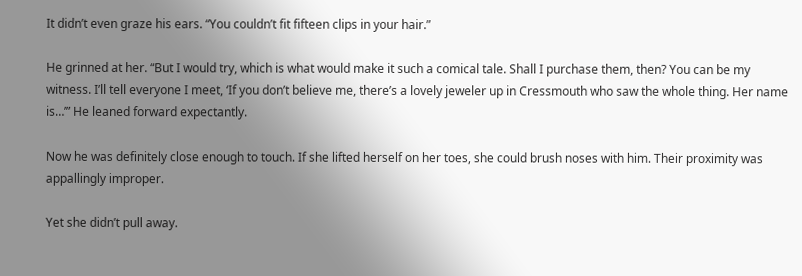It didn’t even graze his ears. “You couldn’t fit fifteen clips in your hair.”

He grinned at her. “But I would try, which is what would make it such a comical tale. Shall I purchase them, then? You can be my witness. I’ll tell everyone I meet, ‘If you don’t believe me, there’s a lovely jeweler up in Cressmouth who saw the whole thing. Her name is…’” He leaned forward expectantly.

Now he was definitely close enough to touch. If she lifted herself on her toes, she could brush noses with him. Their proximity was appallingly improper.

Yet she didn’t pull away.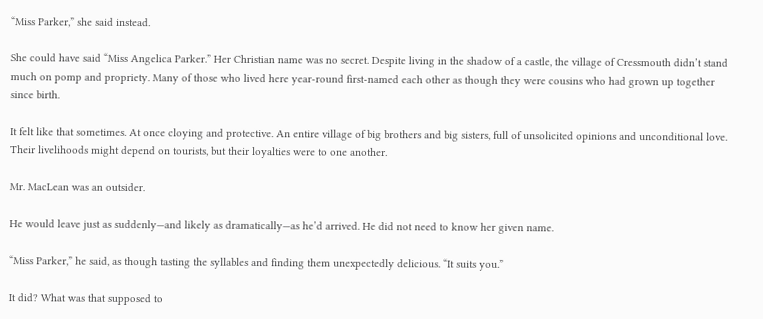“Miss Parker,” she said instead.

She could have said “Miss Angelica Parker.” Her Christian name was no secret. Despite living in the shadow of a castle, the village of Cressmouth didn’t stand much on pomp and propriety. Many of those who lived here year-round first-named each other as though they were cousins who had grown up together since birth.

It felt like that sometimes. At once cloying and protective. An entire village of big brothers and big sisters, full of unsolicited opinions and unconditional love. Their livelihoods might depend on tourists, but their loyalties were to one another.

Mr. MacLean was an outsider.

He would leave just as suddenly—and likely as dramatically—as he’d arrived. He did not need to know her given name.

“Miss Parker,” he said, as though tasting the syllables and finding them unexpectedly delicious. “It suits you.”

It did? What was that supposed to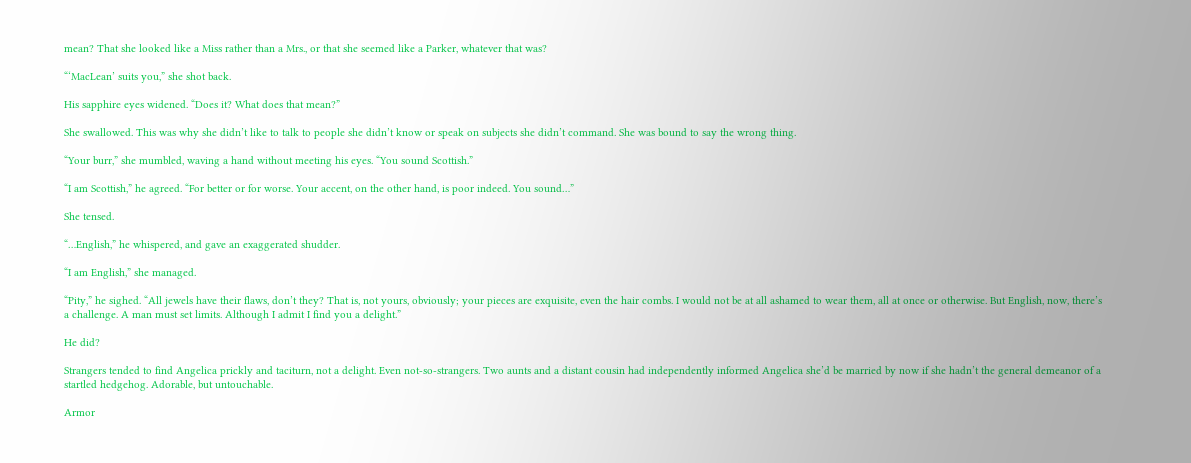mean? That she looked like a Miss rather than a Mrs., or that she seemed like a Parker, whatever that was?

“‘MacLean’ suits you,” she shot back.

His sapphire eyes widened. “Does it? What does that mean?”

She swallowed. This was why she didn’t like to talk to people she didn’t know or speak on subjects she didn’t command. She was bound to say the wrong thing.

“Your burr,” she mumbled, waving a hand without meeting his eyes. “You sound Scottish.”

“I am Scottish,” he agreed. “For better or for worse. Your accent, on the other hand, is poor indeed. You sound…”

She tensed.

“…English,” he whispered, and gave an exaggerated shudder.

“I am English,” she managed.

“Pity,” he sighed. “All jewels have their flaws, don’t they? That is, not yours, obviously; your pieces are exquisite, even the hair combs. I would not be at all ashamed to wear them, all at once or otherwise. But English, now, there’s a challenge. A man must set limits. Although I admit I find you a delight.”

He did?

Strangers tended to find Angelica prickly and taciturn, not a delight. Even not-so-strangers. Two aunts and a distant cousin had independently informed Angelica she’d be married by now if she hadn’t the general demeanor of a startled hedgehog. Adorable, but untouchable.

Armor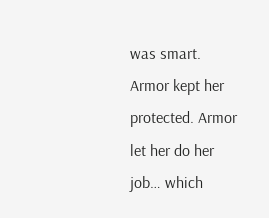was smart. Armor kept her protected. Armor let her do her job… which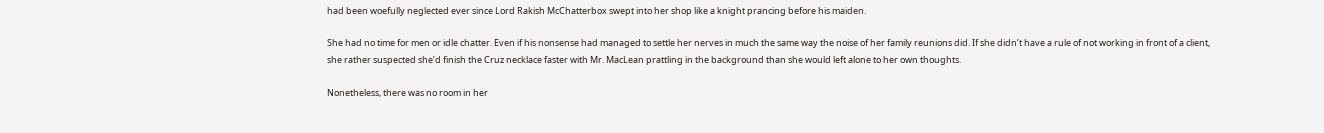had been woefully neglected ever since Lord Rakish McChatterbox swept into her shop like a knight prancing before his maiden.

She had no time for men or idle chatter. Even if his nonsense had managed to settle her nerves in much the same way the noise of her family reunions did. If she didn’t have a rule of not working in front of a client, she rather suspected she’d finish the Cruz necklace faster with Mr. MacLean prattling in the background than she would left alone to her own thoughts.

Nonetheless, there was no room in her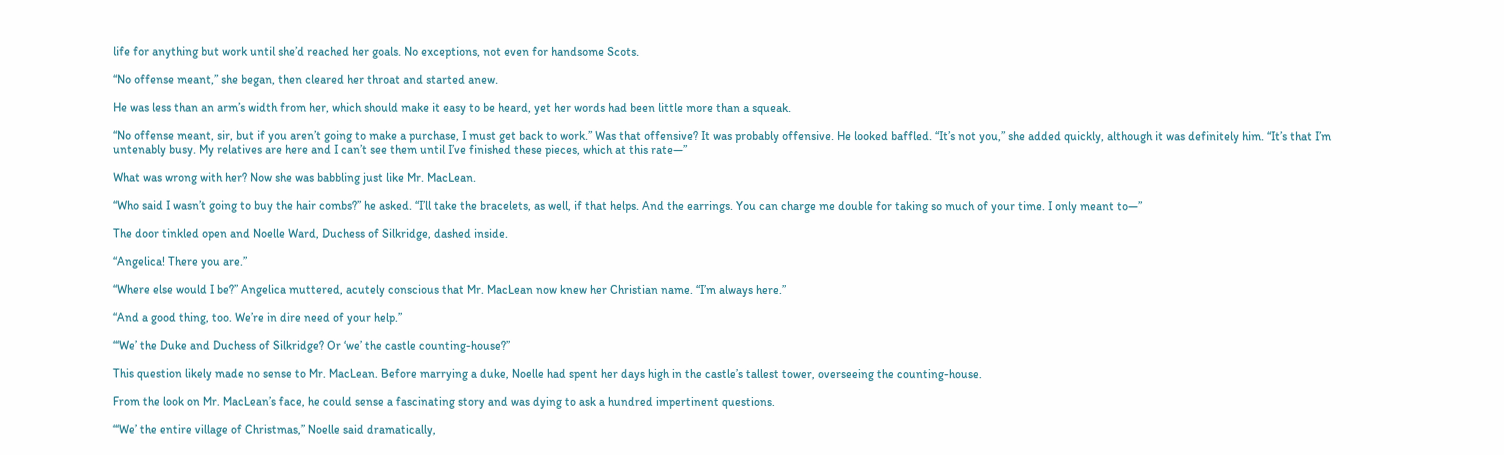life for anything but work until she’d reached her goals. No exceptions, not even for handsome Scots.

“No offense meant,” she began, then cleared her throat and started anew.

He was less than an arm’s width from her, which should make it easy to be heard, yet her words had been little more than a squeak.

“No offense meant, sir, but if you aren’t going to make a purchase, I must get back to work.” Was that offensive? It was probably offensive. He looked baffled. “It’s not you,” she added quickly, although it was definitely him. “It’s that I’m untenably busy. My relatives are here and I can’t see them until I’ve finished these pieces, which at this rate—”

What was wrong with her? Now she was babbling just like Mr. MacLean.

“Who said I wasn’t going to buy the hair combs?” he asked. “I’ll take the bracelets, as well, if that helps. And the earrings. You can charge me double for taking so much of your time. I only meant to—”

The door tinkled open and Noelle Ward, Duchess of Silkridge, dashed inside.

“Angelica! There you are.”

“Where else would I be?” Angelica muttered, acutely conscious that Mr. MacLean now knew her Christian name. “I’m always here.”

“And a good thing, too. We’re in dire need of your help.”

“‘We’ the Duke and Duchess of Silkridge? Or ‘we’ the castle counting-house?”

This question likely made no sense to Mr. MacLean. Before marrying a duke, Noelle had spent her days high in the castle’s tallest tower, overseeing the counting-house.

From the look on Mr. MacLean’s face, he could sense a fascinating story and was dying to ask a hundred impertinent questions.

“‘We’ the entire village of Christmas,” Noelle said dramatically,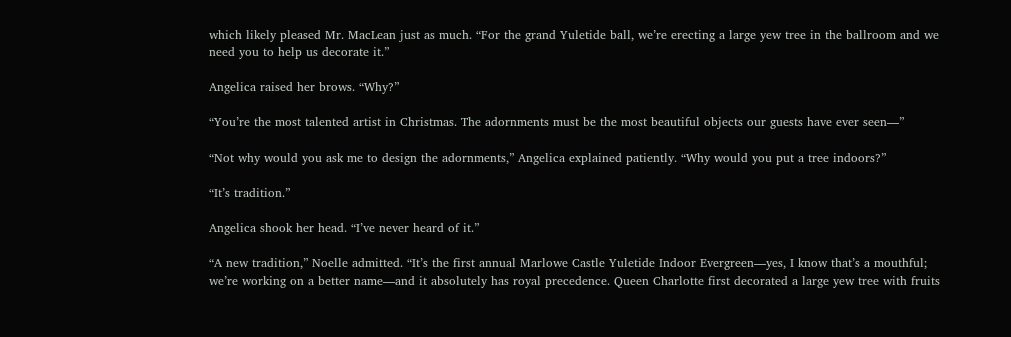which likely pleased Mr. MacLean just as much. “For the grand Yuletide ball, we’re erecting a large yew tree in the ballroom and we need you to help us decorate it.”

Angelica raised her brows. “Why?”

“You’re the most talented artist in Christmas. The adornments must be the most beautiful objects our guests have ever seen—”

“Not why would you ask me to design the adornments,” Angelica explained patiently. “Why would you put a tree indoors?”

“It’s tradition.”

Angelica shook her head. “I’ve never heard of it.”

“A new tradition,” Noelle admitted. “It’s the first annual Marlowe Castle Yuletide Indoor Evergreen—yes, I know that’s a mouthful; we’re working on a better name—and it absolutely has royal precedence. Queen Charlotte first decorated a large yew tree with fruits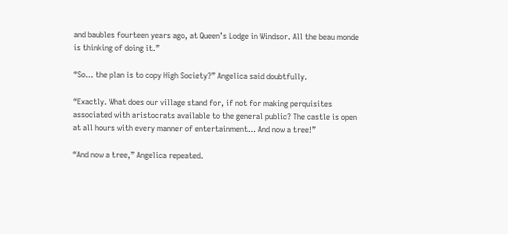and baubles fourteen years ago, at Queen’s Lodge in Windsor. All the beau monde is thinking of doing it.”

“So… the plan is to copy High Society?” Angelica said doubtfully.

“Exactly. What does our village stand for, if not for making perquisites associated with aristocrats available to the general public? The castle is open at all hours with every manner of entertainment… And now a tree!”

“And now a tree,” Angelica repeated.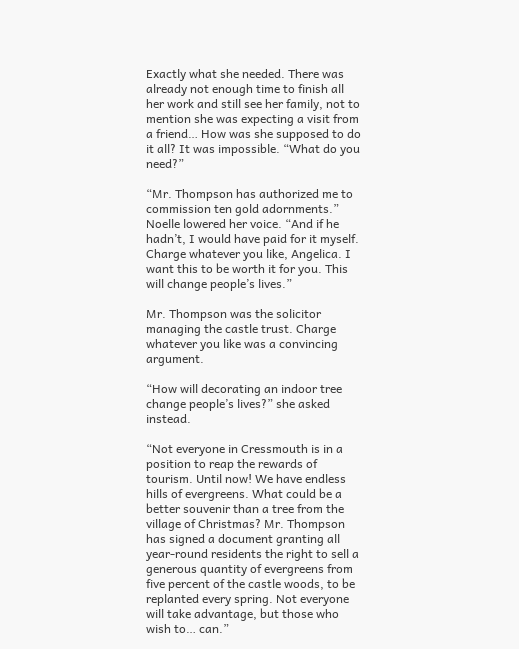Exactly what she needed. There was already not enough time to finish all her work and still see her family, not to mention she was expecting a visit from a friend… How was she supposed to do it all? It was impossible. “What do you need?”

“Mr. Thompson has authorized me to commission ten gold adornments.” Noelle lowered her voice. “And if he hadn’t, I would have paid for it myself. Charge whatever you like, Angelica. I want this to be worth it for you. This will change people’s lives.”

Mr. Thompson was the solicitor managing the castle trust. Charge whatever you like was a convincing argument.

“How will decorating an indoor tree change people’s lives?” she asked instead.

“Not everyone in Cressmouth is in a position to reap the rewards of tourism. Until now! We have endless hills of evergreens. What could be a better souvenir than a tree from the village of Christmas? Mr. Thompson has signed a document granting all year-round residents the right to sell a generous quantity of evergreens from five percent of the castle woods, to be replanted every spring. Not everyone will take advantage, but those who wish to… can.”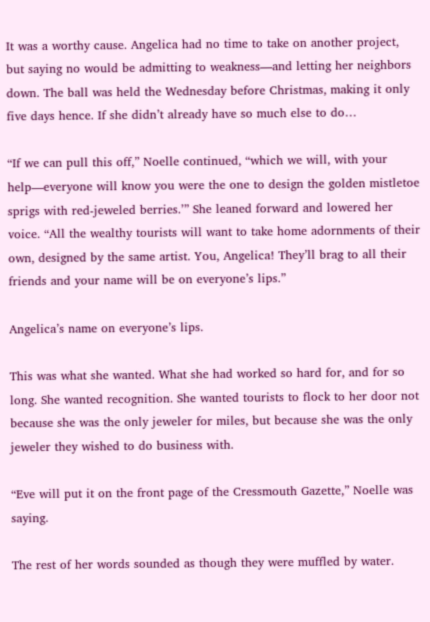It was a worthy cause. Angelica had no time to take on another project, but saying no would be admitting to weakness—and letting her neighbors down. The ball was held the Wednesday before Christmas, making it only five days hence. If she didn’t already have so much else to do…

“If we can pull this off,” Noelle continued, “which we will, with your help—everyone will know you were the one to design the golden mistletoe sprigs with red-jeweled berries.’” She leaned forward and lowered her voice. “All the wealthy tourists will want to take home adornments of their own, designed by the same artist. You, Angelica! They’ll brag to all their friends and your name will be on everyone’s lips.”

Angelica’s name on everyone’s lips.

This was what she wanted. What she had worked so hard for, and for so long. She wanted recognition. She wanted tourists to flock to her door not because she was the only jeweler for miles, but because she was the only jeweler they wished to do business with.

“Eve will put it on the front page of the Cressmouth Gazette,” Noelle was saying.

The rest of her words sounded as though they were muffled by water.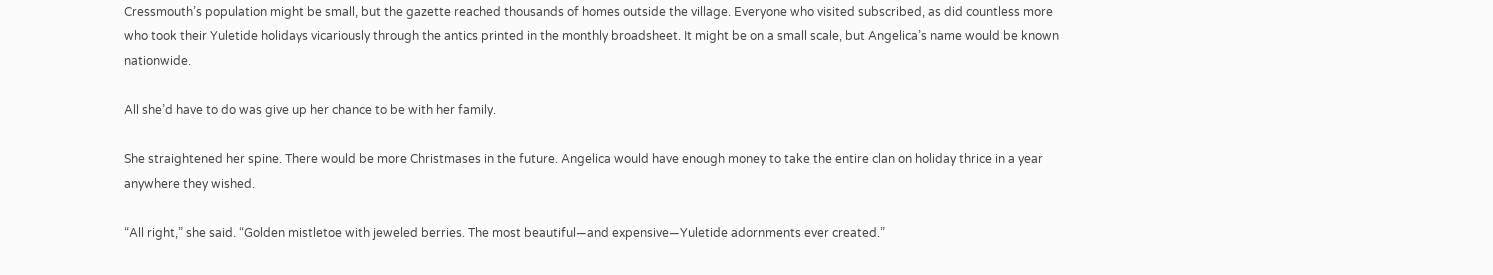Cressmouth’s population might be small, but the gazette reached thousands of homes outside the village. Everyone who visited subscribed, as did countless more who took their Yuletide holidays vicariously through the antics printed in the monthly broadsheet. It might be on a small scale, but Angelica’s name would be known nationwide.

All she’d have to do was give up her chance to be with her family.

She straightened her spine. There would be more Christmases in the future. Angelica would have enough money to take the entire clan on holiday thrice in a year anywhere they wished.

“All right,” she said. “Golden mistletoe with jeweled berries. The most beautiful—and expensive—Yuletide adornments ever created.”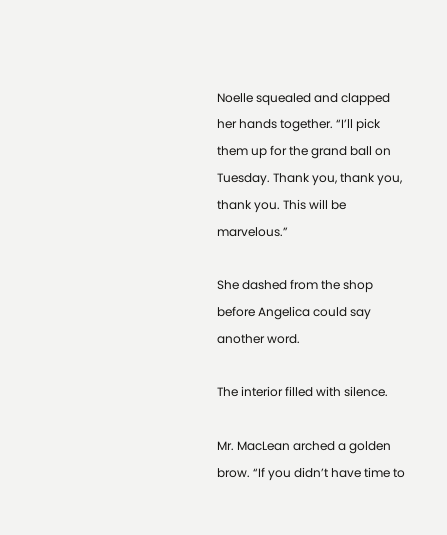Noelle squealed and clapped her hands together. “I’ll pick them up for the grand ball on Tuesday. Thank you, thank you, thank you. This will be marvelous.”

She dashed from the shop before Angelica could say another word.

The interior filled with silence.

Mr. MacLean arched a golden brow. “If you didn’t have time to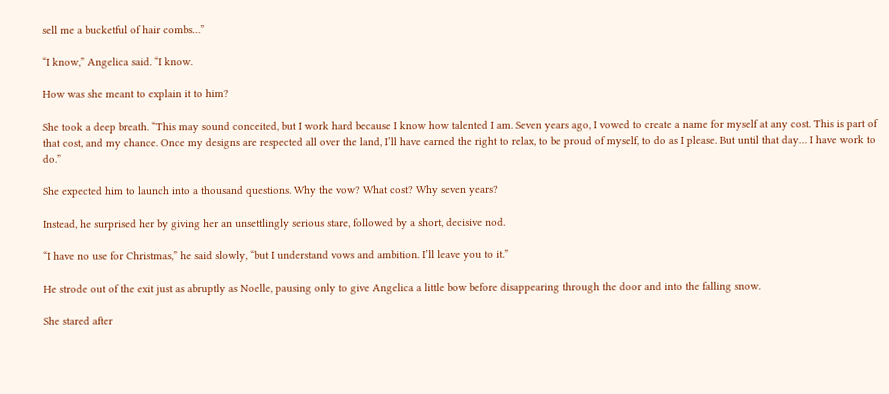sell me a bucketful of hair combs…”

“I know,” Angelica said. “I know.

How was she meant to explain it to him?

She took a deep breath. “This may sound conceited, but I work hard because I know how talented I am. Seven years ago, I vowed to create a name for myself at any cost. This is part of that cost, and my chance. Once my designs are respected all over the land, I’ll have earned the right to relax, to be proud of myself, to do as I please. But until that day… I have work to do.”

She expected him to launch into a thousand questions. Why the vow? What cost? Why seven years?

Instead, he surprised her by giving her an unsettlingly serious stare, followed by a short, decisive nod.

“I have no use for Christmas,” he said slowly, “but I understand vows and ambition. I’ll leave you to it.”

He strode out of the exit just as abruptly as Noelle, pausing only to give Angelica a little bow before disappearing through the door and into the falling snow.

She stared after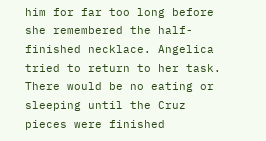him for far too long before she remembered the half-finished necklace. Angelica tried to return to her task. There would be no eating or sleeping until the Cruz pieces were finished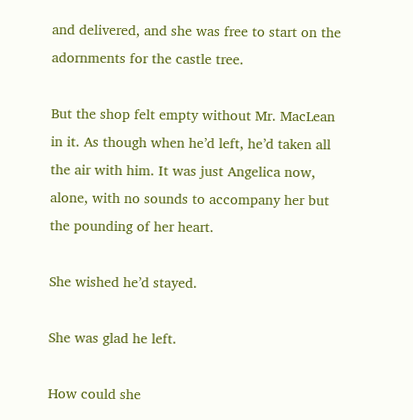and delivered, and she was free to start on the adornments for the castle tree.

But the shop felt empty without Mr. MacLean in it. As though when he’d left, he’d taken all the air with him. It was just Angelica now, alone, with no sounds to accompany her but the pounding of her heart.

She wished he’d stayed.

She was glad he left.

How could she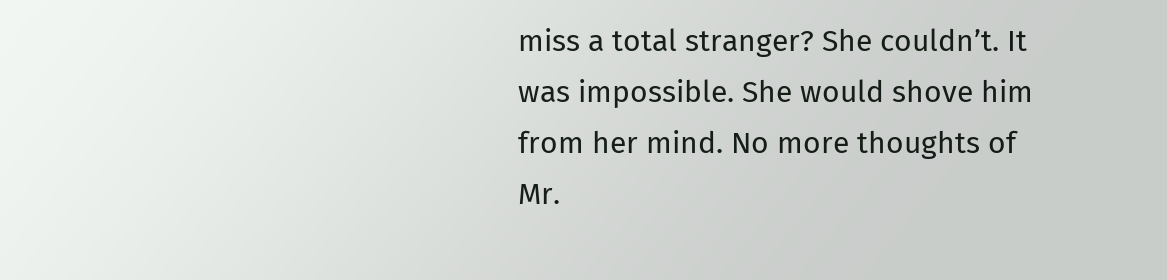miss a total stranger? She couldn’t. It was impossible. She would shove him from her mind. No more thoughts of Mr.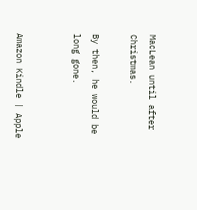MacLean until after Christmas.

By then, he would be long gone.


Amazon Kindle | Apple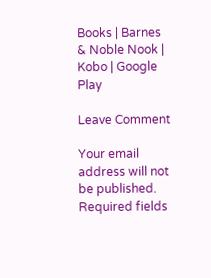Books | Barnes & Noble Nook | Kobo | Google Play

Leave Comment

Your email address will not be published. Required fields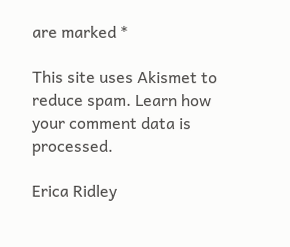are marked *

This site uses Akismet to reduce spam. Learn how your comment data is processed.

Erica Ridley